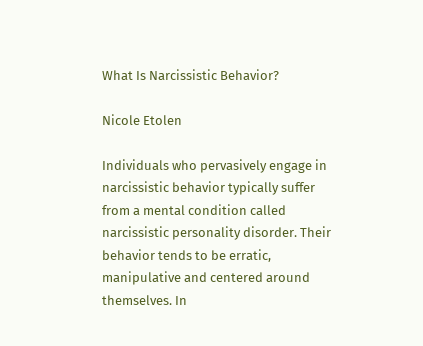What Is Narcissistic Behavior?

Nicole Etolen

Individuals who pervasively engage in narcissistic behavior typically suffer from a mental condition called narcissistic personality disorder. Their behavior tends to be erratic, manipulative and centered around themselves. In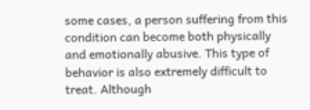some cases, a person suffering from this condition can become both physically and emotionally abusive. This type of behavior is also extremely difficult to treat. Although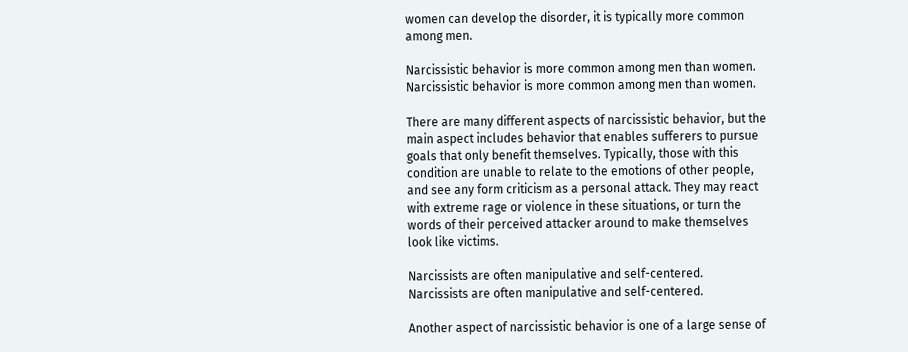women can develop the disorder, it is typically more common among men.

Narcissistic behavior is more common among men than women.
Narcissistic behavior is more common among men than women.

There are many different aspects of narcissistic behavior, but the main aspect includes behavior that enables sufferers to pursue goals that only benefit themselves. Typically, those with this condition are unable to relate to the emotions of other people, and see any form criticism as a personal attack. They may react with extreme rage or violence in these situations, or turn the words of their perceived attacker around to make themselves look like victims.

Narcissists are often manipulative and self-centered.
Narcissists are often manipulative and self-centered.

Another aspect of narcissistic behavior is one of a large sense of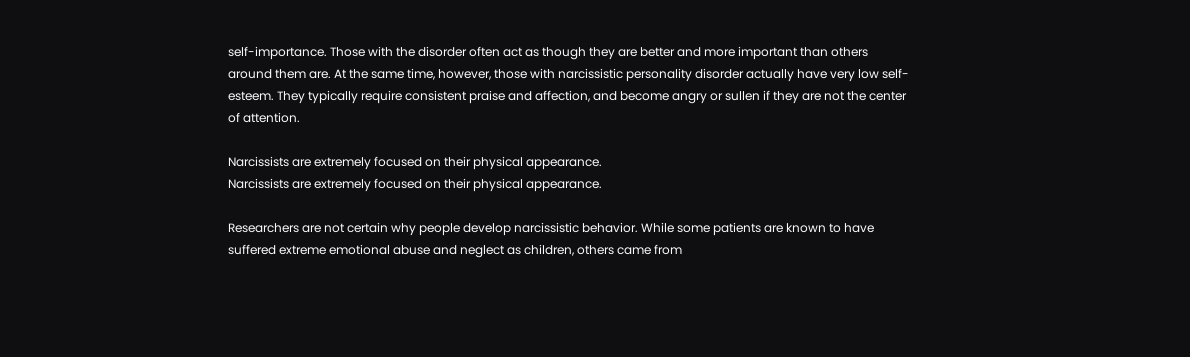self-importance. Those with the disorder often act as though they are better and more important than others around them are. At the same time, however, those with narcissistic personality disorder actually have very low self-esteem. They typically require consistent praise and affection, and become angry or sullen if they are not the center of attention.

Narcissists are extremely focused on their physical appearance.
Narcissists are extremely focused on their physical appearance.

Researchers are not certain why people develop narcissistic behavior. While some patients are known to have suffered extreme emotional abuse and neglect as children, others came from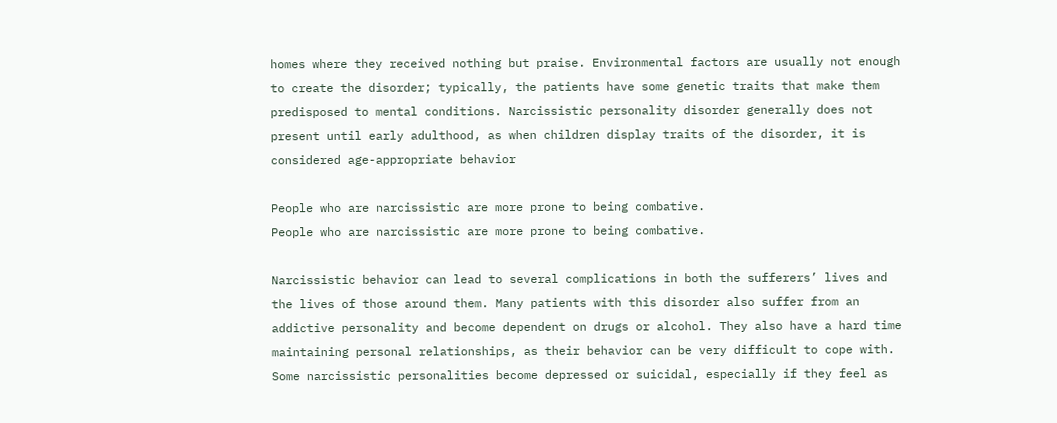homes where they received nothing but praise. Environmental factors are usually not enough to create the disorder; typically, the patients have some genetic traits that make them predisposed to mental conditions. Narcissistic personality disorder generally does not present until early adulthood, as when children display traits of the disorder, it is considered age-appropriate behavior

People who are narcissistic are more prone to being combative.
People who are narcissistic are more prone to being combative.

Narcissistic behavior can lead to several complications in both the sufferers’ lives and the lives of those around them. Many patients with this disorder also suffer from an addictive personality and become dependent on drugs or alcohol. They also have a hard time maintaining personal relationships, as their behavior can be very difficult to cope with. Some narcissistic personalities become depressed or suicidal, especially if they feel as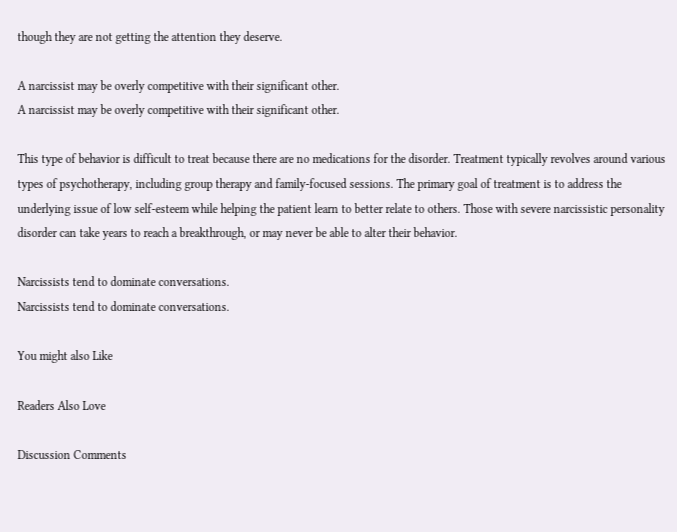though they are not getting the attention they deserve.

A narcissist may be overly competitive with their significant other.
A narcissist may be overly competitive with their significant other.

This type of behavior is difficult to treat because there are no medications for the disorder. Treatment typically revolves around various types of psychotherapy, including group therapy and family-focused sessions. The primary goal of treatment is to address the underlying issue of low self-esteem while helping the patient learn to better relate to others. Those with severe narcissistic personality disorder can take years to reach a breakthrough, or may never be able to alter their behavior.

Narcissists tend to dominate conversations.
Narcissists tend to dominate conversations.

You might also Like

Readers Also Love

Discussion Comments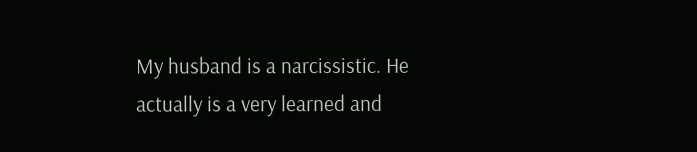My husband is a narcissistic. He actually is a very learned and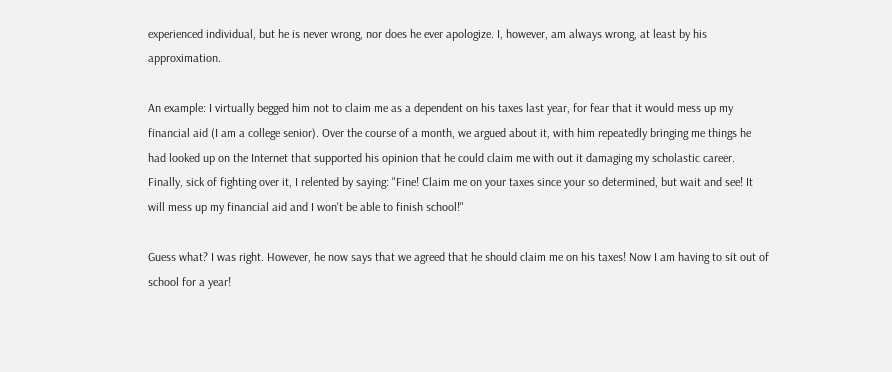experienced individual, but he is never wrong, nor does he ever apologize. I, however, am always wrong, at least by his approximation.

An example: I virtually begged him not to claim me as a dependent on his taxes last year, for fear that it would mess up my financial aid (I am a college senior). Over the course of a month, we argued about it, with him repeatedly bringing me things he had looked up on the Internet that supported his opinion that he could claim me with out it damaging my scholastic career. Finally, sick of fighting over it, I relented by saying: "Fine! Claim me on your taxes since your so determined, but wait and see! It will mess up my financial aid and I won't be able to finish school!"

Guess what? I was right. However, he now says that we agreed that he should claim me on his taxes! Now I am having to sit out of school for a year!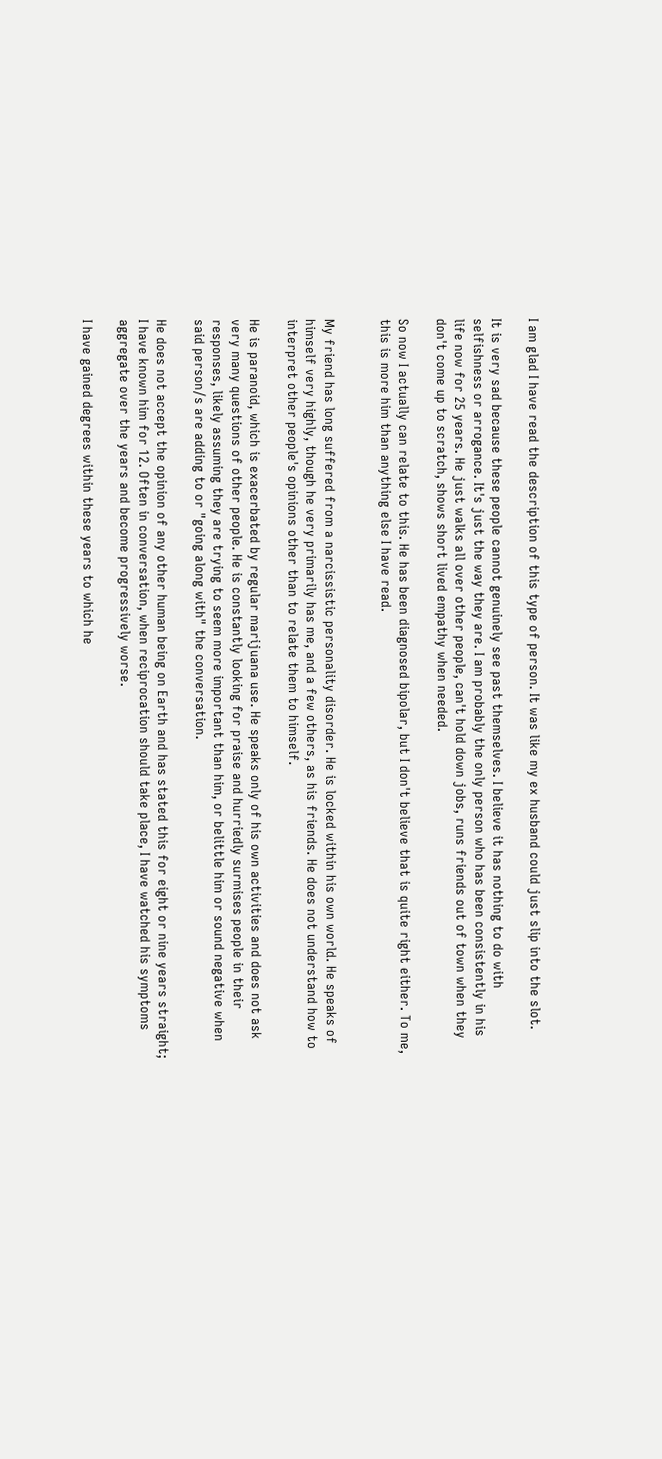I am glad I have read the description of this type of person. It was like my ex husband could just slip into the slot.

It is very sad because these people cannot genuinely see past themselves. I believe it has nothing to do with selfishness or arrogance. It's just the way they are. I am probably the only person who has been consistently in his life now for 25 years. He just walks all over other people, can't hold down jobs, runs friends out of town when they don't come up to scratch, shows short lived empathy when needed.

So now I actually can relate to this. He has been diagnosed bipolar, but I don't believe that is quite right either. To me, this is more him than anything else I have read.


My friend has long suffered from a narcissistic personality disorder. He is locked within his own world. He speaks of himself very highly, though he very primarily has me, and a few others, as his friends. He does not understand how to interpret other people's opinions other than to relate them to himself.

He is paranoid, which is exacerbated by regular marijuana use. He speaks only of his own activities and does not ask very many questions of other people. He is constantly looking for praise and hurriedly surmises people in their responses, likely assuming they are trying to seem more important than him, or belittle him or sound negative when said person/s are adding to or "going along with" the conversation.

He does not accept the opinion of any other human being on Earth and has stated this for eight or nine years straight; I have known him for 12. Often in conversation, when reciprocation should take place, I have watched his symptoms aggregate over the years and become progressively worse.

I have gained degrees within these years to which he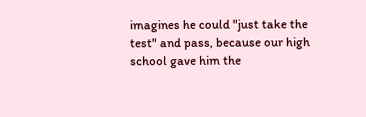imagines he could "just take the test" and pass, because our high school gave him the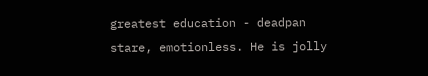greatest education - deadpan stare, emotionless. He is jolly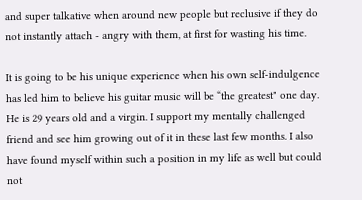and super talkative when around new people but reclusive if they do not instantly attach - angry with them, at first for wasting his time.

It is going to be his unique experience when his own self-indulgence has led him to believe his guitar music will be “the greatest" one day. He is 29 years old and a virgin. I support my mentally challenged friend and see him growing out of it in these last few months. I also have found myself within such a position in my life as well but could not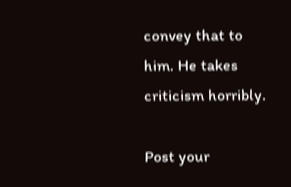convey that to him. He takes criticism horribly.

Post your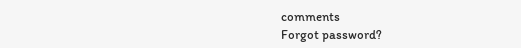comments
Forgot password?